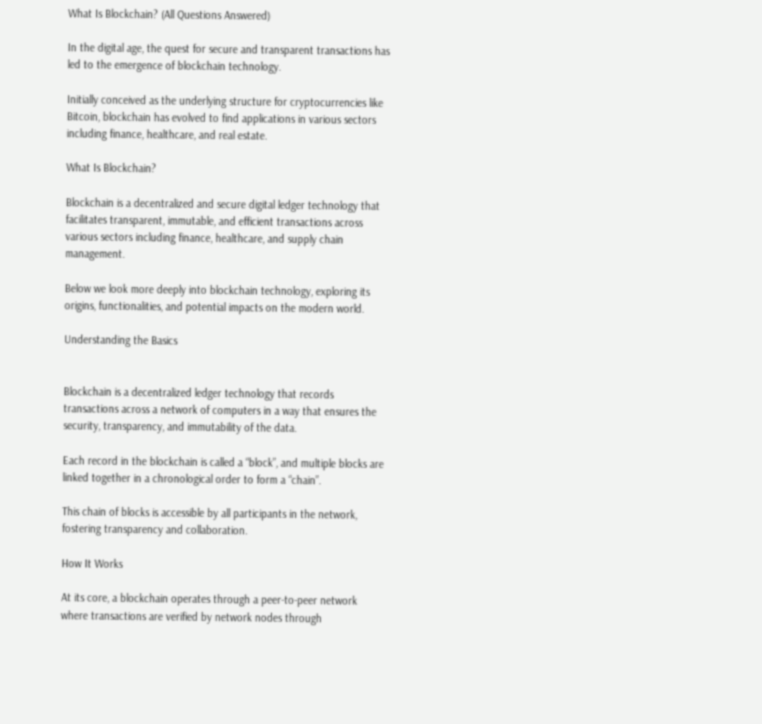What Is Blockchain? (All Questions Answered)

In the digital age, the quest for secure and transparent transactions has led to the emergence of blockchain technology.

Initially conceived as the underlying structure for cryptocurrencies like Bitcoin, blockchain has evolved to find applications in various sectors including finance, healthcare, and real estate.

What Is Blockchain?

Blockchain is a decentralized and secure digital ledger technology that facilitates transparent, immutable, and efficient transactions across various sectors including finance, healthcare, and supply chain management.

Below we look more deeply into blockchain technology, exploring its origins, functionalities, and potential impacts on the modern world.

Understanding the Basics


Blockchain is a decentralized ledger technology that records transactions across a network of computers in a way that ensures the security, transparency, and immutability of the data.

Each record in the blockchain is called a “block”, and multiple blocks are linked together in a chronological order to form a “chain”.

This chain of blocks is accessible by all participants in the network, fostering transparency and collaboration.

How It Works

At its core, a blockchain operates through a peer-to-peer network where transactions are verified by network nodes through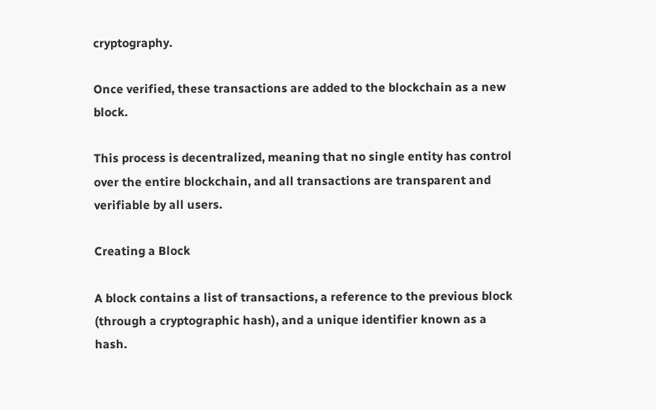cryptography.

Once verified, these transactions are added to the blockchain as a new block.

This process is decentralized, meaning that no single entity has control over the entire blockchain, and all transactions are transparent and verifiable by all users.

Creating a Block

A block contains a list of transactions, a reference to the previous block (through a cryptographic hash), and a unique identifier known as a hash.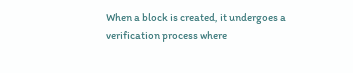When a block is created, it undergoes a verification process where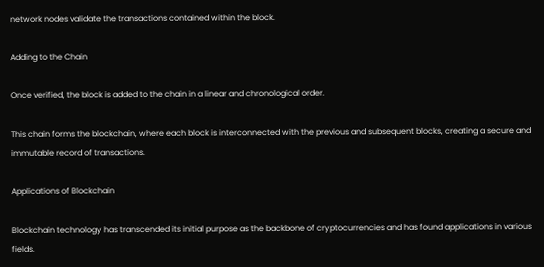network nodes validate the transactions contained within the block.

Adding to the Chain

Once verified, the block is added to the chain in a linear and chronological order.

This chain forms the blockchain, where each block is interconnected with the previous and subsequent blocks, creating a secure and immutable record of transactions.

Applications of Blockchain

Blockchain technology has transcended its initial purpose as the backbone of cryptocurrencies and has found applications in various fields.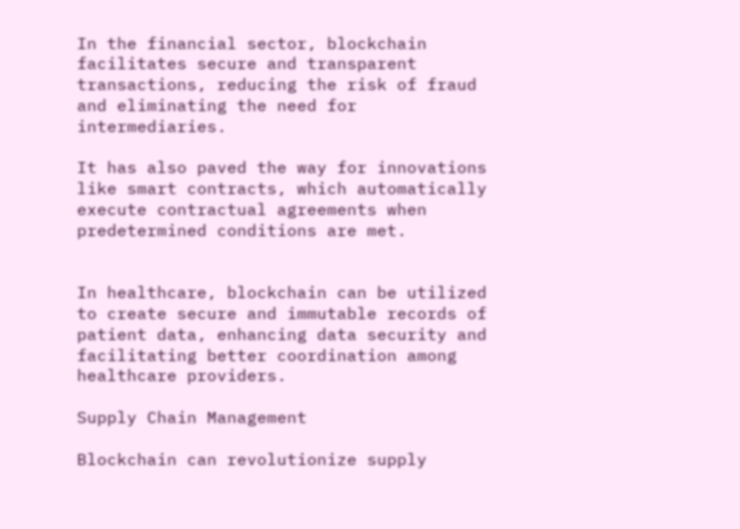In the financial sector, blockchain facilitates secure and transparent transactions, reducing the risk of fraud and eliminating the need for intermediaries.

It has also paved the way for innovations like smart contracts, which automatically execute contractual agreements when predetermined conditions are met.


In healthcare, blockchain can be utilized to create secure and immutable records of patient data, enhancing data security and facilitating better coordination among healthcare providers.

Supply Chain Management

Blockchain can revolutionize supply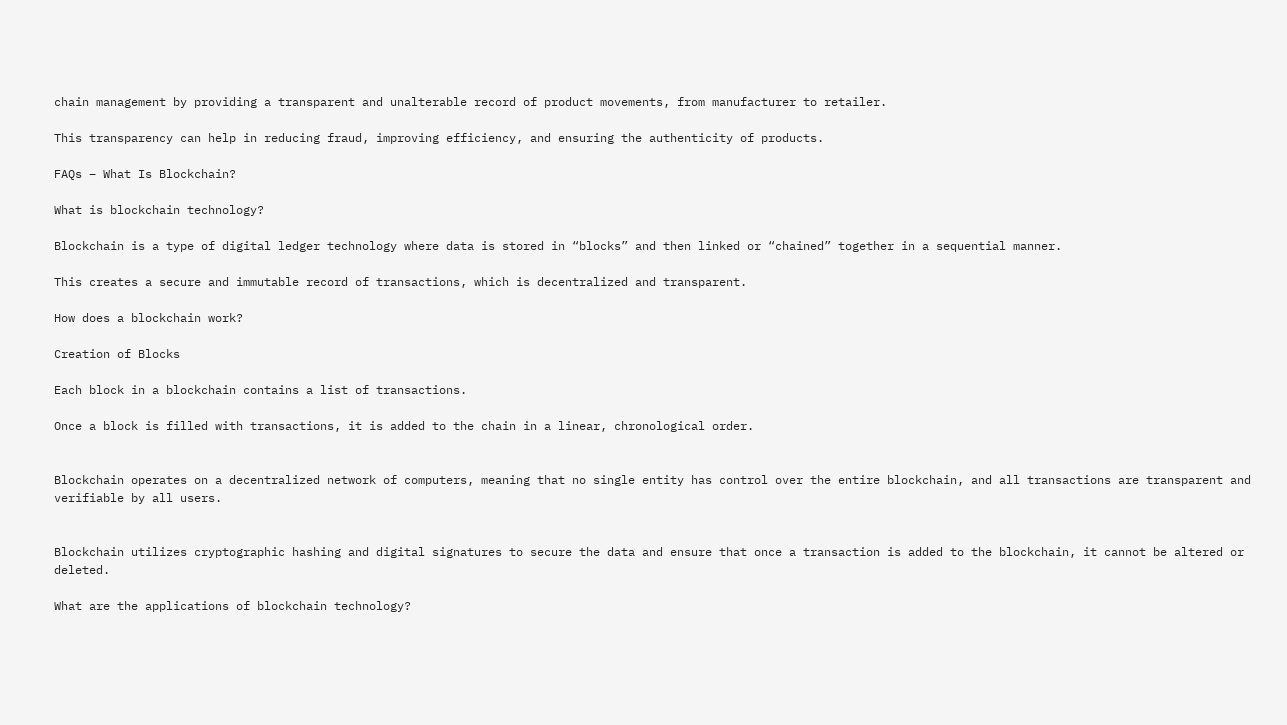chain management by providing a transparent and unalterable record of product movements, from manufacturer to retailer.

This transparency can help in reducing fraud, improving efficiency, and ensuring the authenticity of products.

FAQs – What Is Blockchain?

What is blockchain technology?

Blockchain is a type of digital ledger technology where data is stored in “blocks” and then linked or “chained” together in a sequential manner.

This creates a secure and immutable record of transactions, which is decentralized and transparent.

How does a blockchain work?

Creation of Blocks

Each block in a blockchain contains a list of transactions.

Once a block is filled with transactions, it is added to the chain in a linear, chronological order.


Blockchain operates on a decentralized network of computers, meaning that no single entity has control over the entire blockchain, and all transactions are transparent and verifiable by all users.


Blockchain utilizes cryptographic hashing and digital signatures to secure the data and ensure that once a transaction is added to the blockchain, it cannot be altered or deleted.

What are the applications of blockchain technology?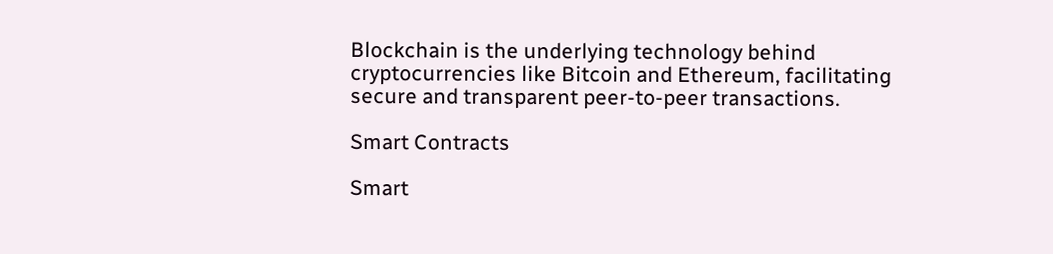Blockchain is the underlying technology behind cryptocurrencies like Bitcoin and Ethereum, facilitating secure and transparent peer-to-peer transactions.

Smart Contracts

Smart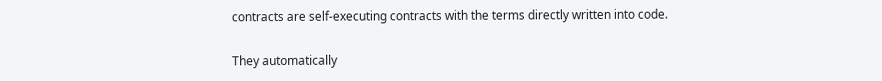contracts are self-executing contracts with the terms directly written into code.

They automatically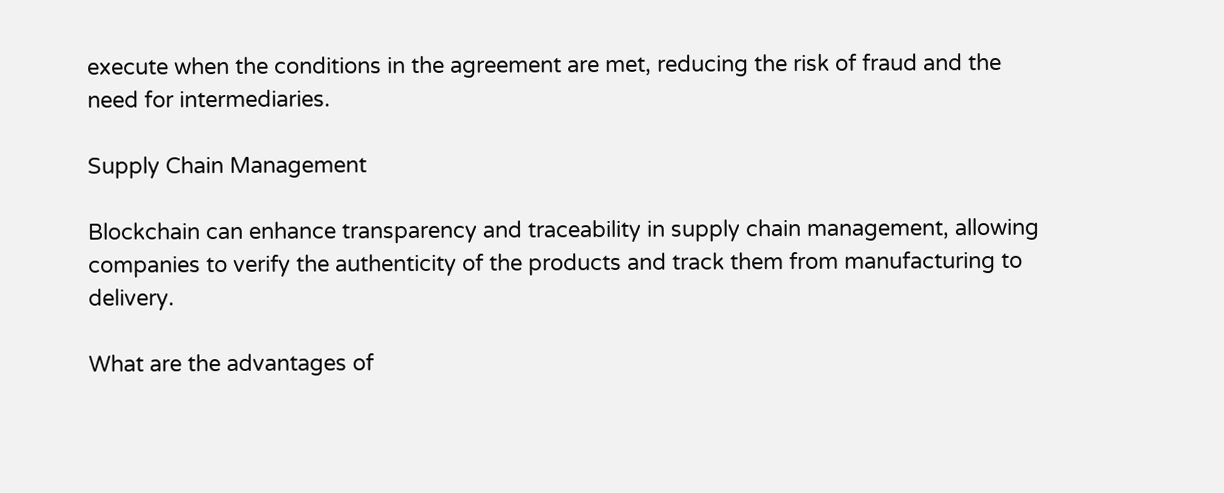execute when the conditions in the agreement are met, reducing the risk of fraud and the need for intermediaries.

Supply Chain Management

Blockchain can enhance transparency and traceability in supply chain management, allowing companies to verify the authenticity of the products and track them from manufacturing to delivery.

What are the advantages of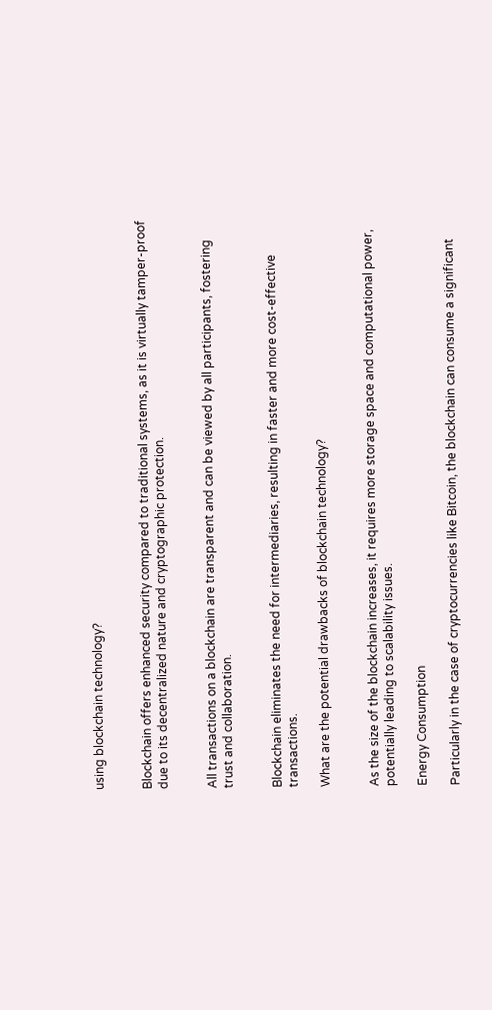using blockchain technology?


Blockchain offers enhanced security compared to traditional systems, as it is virtually tamper-proof due to its decentralized nature and cryptographic protection.


All transactions on a blockchain are transparent and can be viewed by all participants, fostering trust and collaboration.


Blockchain eliminates the need for intermediaries, resulting in faster and more cost-effective transactions.

What are the potential drawbacks of blockchain technology?


As the size of the blockchain increases, it requires more storage space and computational power, potentially leading to scalability issues.

Energy Consumption

Particularly in the case of cryptocurrencies like Bitcoin, the blockchain can consume a significant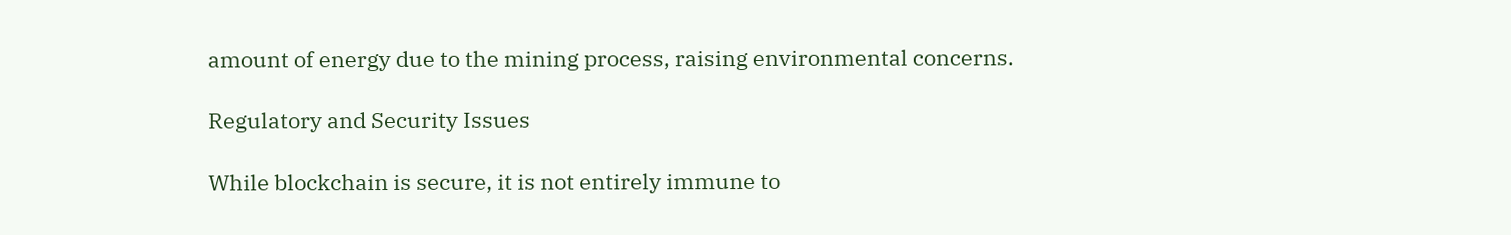amount of energy due to the mining process, raising environmental concerns.

Regulatory and Security Issues

While blockchain is secure, it is not entirely immune to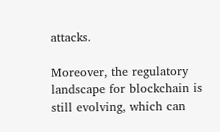attacks.

Moreover, the regulatory landscape for blockchain is still evolving, which can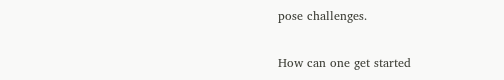pose challenges.

How can one get started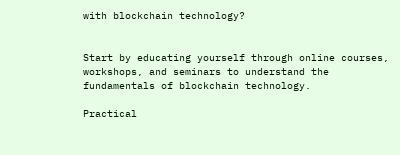with blockchain technology?


Start by educating yourself through online courses, workshops, and seminars to understand the fundamentals of blockchain technology.

Practical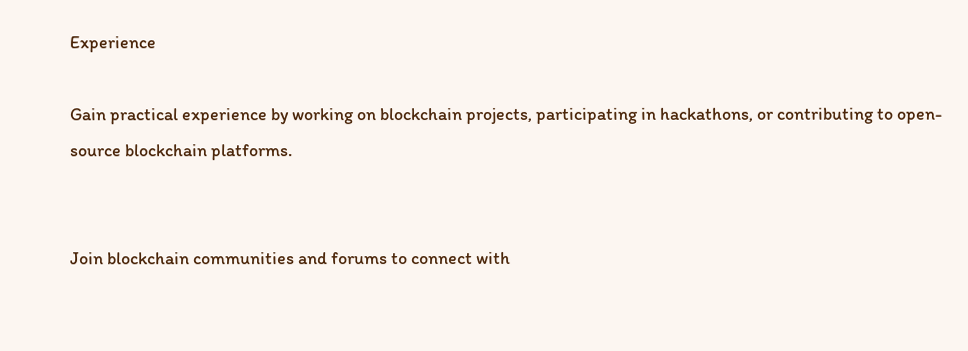Experience

Gain practical experience by working on blockchain projects, participating in hackathons, or contributing to open-source blockchain platforms.


Join blockchain communities and forums to connect with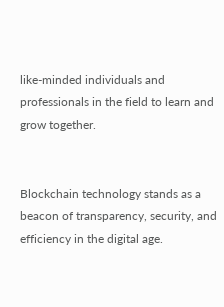like-minded individuals and professionals in the field to learn and grow together.


Blockchain technology stands as a beacon of transparency, security, and efficiency in the digital age.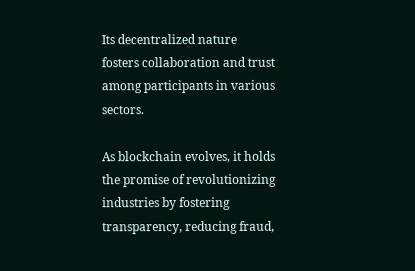Its decentralized nature fosters collaboration and trust among participants in various sectors.

As blockchain evolves, it holds the promise of revolutionizing industries by fostering transparency, reducing fraud,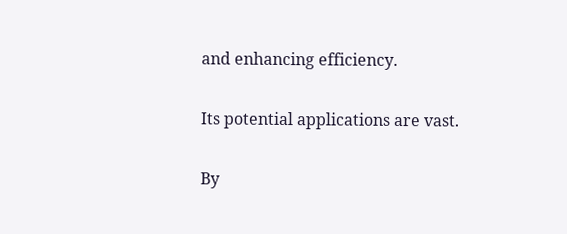and enhancing efficiency.

Its potential applications are vast.

By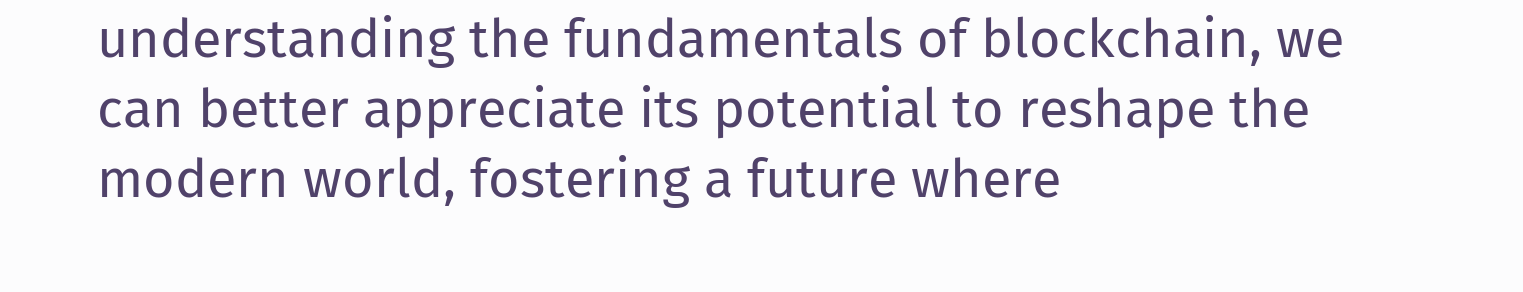understanding the fundamentals of blockchain, we can better appreciate its potential to reshape the modern world, fostering a future where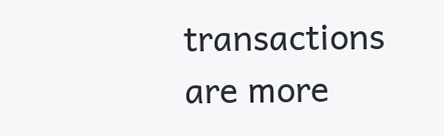transactions are more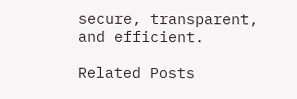secure, transparent, and efficient.

Related Posts